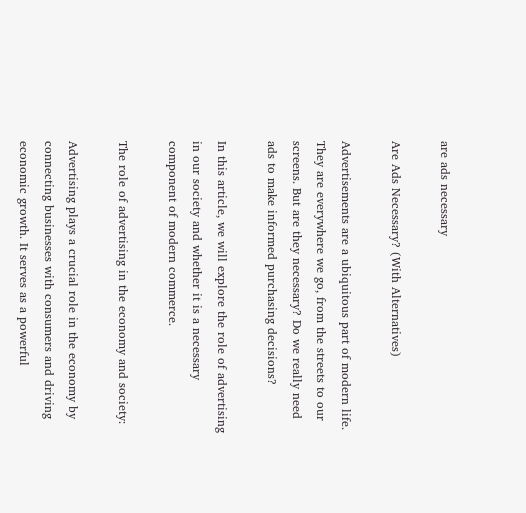are ads necessary

Are Ads Necessary? (With Alternatives)

Advertisements are a ubiquitous part of modern life. They are everywhere we go, from the streets to our screens. But are they necessary? Do we really need ads to make informed purchasing decisions?

In this article, we will explore the role of advertising in our society and whether it is a necessary component of modern commerce.

The role of advertising in the economy and society:

Advertising plays a crucial role in the economy by connecting businesses with consumers and driving economic growth. It serves as a powerful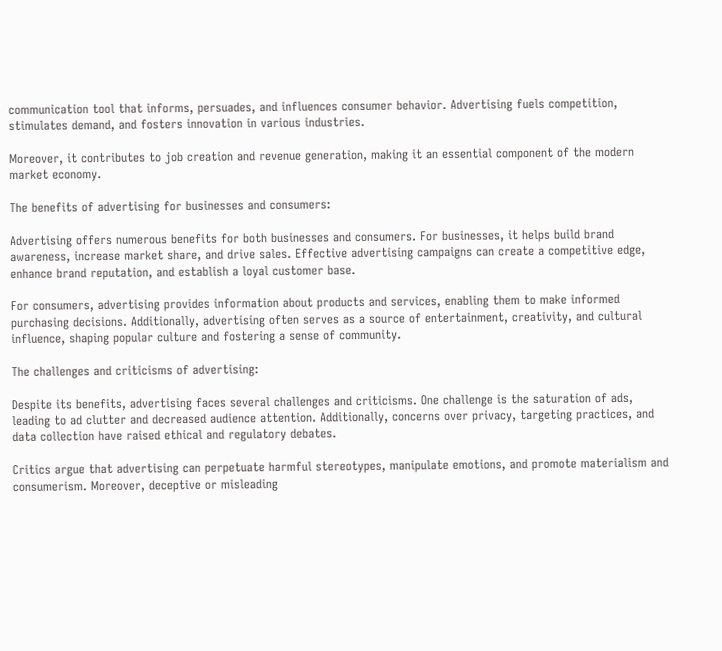communication tool that informs, persuades, and influences consumer behavior. Advertising fuels competition, stimulates demand, and fosters innovation in various industries.

Moreover, it contributes to job creation and revenue generation, making it an essential component of the modern market economy.

The benefits of advertising for businesses and consumers:

Advertising offers numerous benefits for both businesses and consumers. For businesses, it helps build brand awareness, increase market share, and drive sales. Effective advertising campaigns can create a competitive edge, enhance brand reputation, and establish a loyal customer base.

For consumers, advertising provides information about products and services, enabling them to make informed purchasing decisions. Additionally, advertising often serves as a source of entertainment, creativity, and cultural influence, shaping popular culture and fostering a sense of community.

The challenges and criticisms of advertising:

Despite its benefits, advertising faces several challenges and criticisms. One challenge is the saturation of ads, leading to ad clutter and decreased audience attention. Additionally, concerns over privacy, targeting practices, and data collection have raised ethical and regulatory debates.

Critics argue that advertising can perpetuate harmful stereotypes, manipulate emotions, and promote materialism and consumerism. Moreover, deceptive or misleading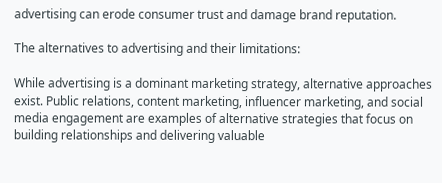advertising can erode consumer trust and damage brand reputation.

The alternatives to advertising and their limitations:

While advertising is a dominant marketing strategy, alternative approaches exist. Public relations, content marketing, influencer marketing, and social media engagement are examples of alternative strategies that focus on building relationships and delivering valuable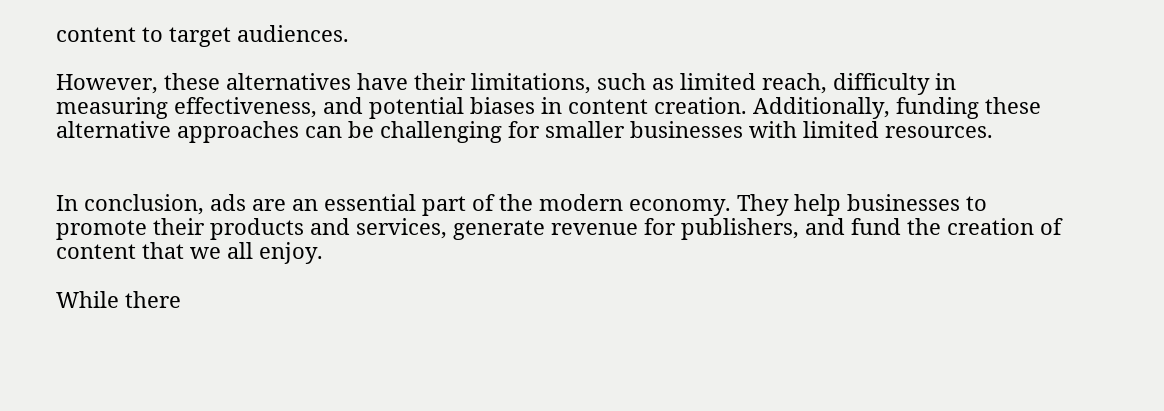content to target audiences.

However, these alternatives have their limitations, such as limited reach, difficulty in measuring effectiveness, and potential biases in content creation. Additionally, funding these alternative approaches can be challenging for smaller businesses with limited resources.


In conclusion, ads are an essential part of the modern economy. They help businesses to promote their products and services, generate revenue for publishers, and fund the creation of content that we all enjoy.

While there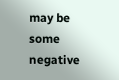may be some negative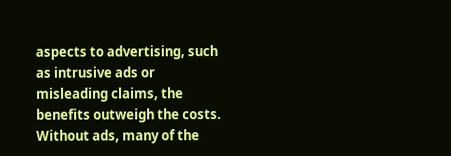aspects to advertising, such as intrusive ads or misleading claims, the benefits outweigh the costs. Without ads, many of the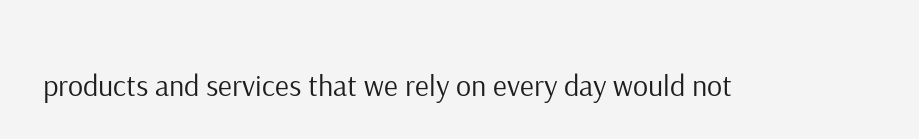products and services that we rely on every day would not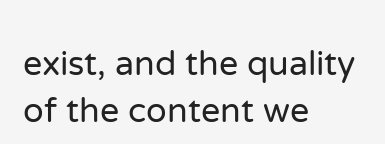exist, and the quality of the content we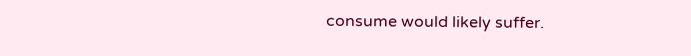consume would likely suffer.